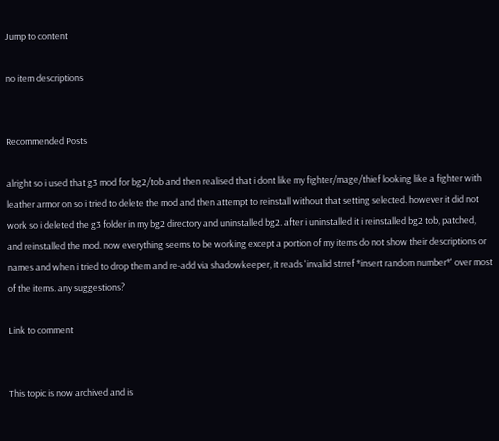Jump to content

no item descriptions


Recommended Posts

alright so i used that g3 mod for bg2/tob and then realised that i dont like my fighter/mage/thief looking like a fighter with leather armor on so i tried to delete the mod and then attempt to reinstall without that setting selected. however it did not work so i deleted the g3 folder in my bg2 directory and uninstalled bg2. after i uninstalled it i reinstalled bg2 tob, patched, and reinstalled the mod. now everything seems to be working except a portion of my items do not show their descriptions or names and when i tried to drop them and re-add via shadowkeeper, it reads 'invalid strref *insert random number*' over most of the items. any suggestions?

Link to comment


This topic is now archived and is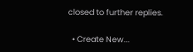closed to further replies.

  • Create New...